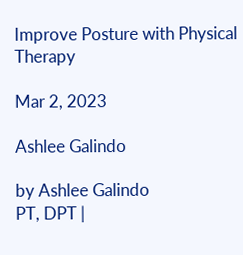Improve Posture with Physical Therapy

Mar 2, 2023

Ashlee Galindo

by Ashlee Galindo
PT, DPT |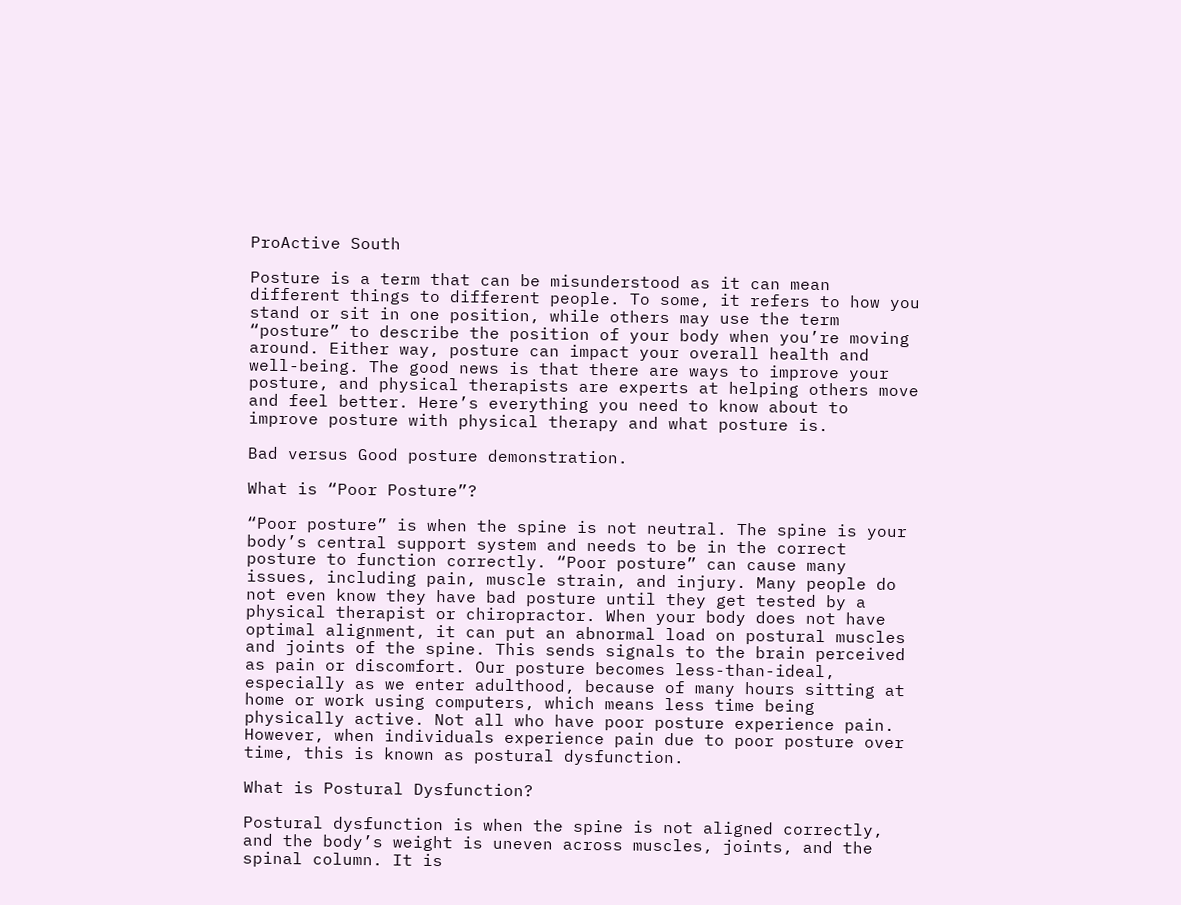ProActive South

Posture is a term that can be misunderstood as it can mean different things to different people. To some, it refers to how you stand or sit in one position, while others may use the term “posture” to describe the position of your body when you’re moving around. Either way, posture can impact your overall health and well-being. The good news is that there are ways to improve your posture, and physical therapists are experts at helping others move and feel better. Here’s everything you need to know about to improve posture with physical therapy and what posture is.

Bad versus Good posture demonstration.

What is “Poor Posture”?

“Poor posture” is when the spine is not neutral. The spine is your body’s central support system and needs to be in the correct posture to function correctly. “Poor posture” can cause many issues, including pain, muscle strain, and injury. Many people do not even know they have bad posture until they get tested by a physical therapist or chiropractor. When your body does not have optimal alignment, it can put an abnormal load on postural muscles and joints of the spine. This sends signals to the brain perceived as pain or discomfort. Our posture becomes less-than-ideal, especially as we enter adulthood, because of many hours sitting at home or work using computers, which means less time being physically active. Not all who have poor posture experience pain. However, when individuals experience pain due to poor posture over time, this is known as postural dysfunction.

What is Postural Dysfunction?

Postural dysfunction is when the spine is not aligned correctly, and the body’s weight is uneven across muscles, joints, and the spinal column. It is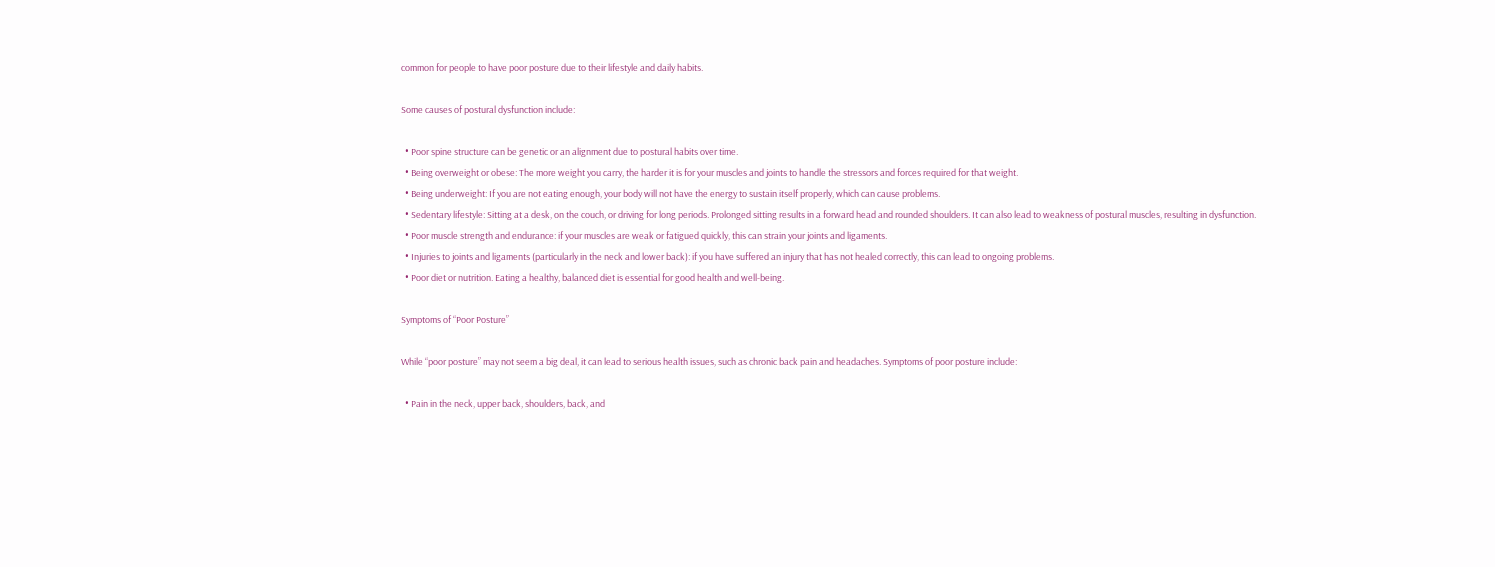common for people to have poor posture due to their lifestyle and daily habits.

Some causes of postural dysfunction include:

  • Poor spine structure can be genetic or an alignment due to postural habits over time.
  • Being overweight or obese: The more weight you carry, the harder it is for your muscles and joints to handle the stressors and forces required for that weight.
  • Being underweight: If you are not eating enough, your body will not have the energy to sustain itself properly, which can cause problems.
  • Sedentary lifestyle: Sitting at a desk, on the couch, or driving for long periods. Prolonged sitting results in a forward head and rounded shoulders. It can also lead to weakness of postural muscles, resulting in dysfunction.
  • Poor muscle strength and endurance: if your muscles are weak or fatigued quickly, this can strain your joints and ligaments.
  • Injuries to joints and ligaments (particularly in the neck and lower back): if you have suffered an injury that has not healed correctly, this can lead to ongoing problems.
  • Poor diet or nutrition. Eating a healthy, balanced diet is essential for good health and well-being.

Symptoms of “Poor Posture”

While “poor posture” may not seem a big deal, it can lead to serious health issues, such as chronic back pain and headaches. Symptoms of poor posture include:

  • Pain in the neck, upper back, shoulders, back, and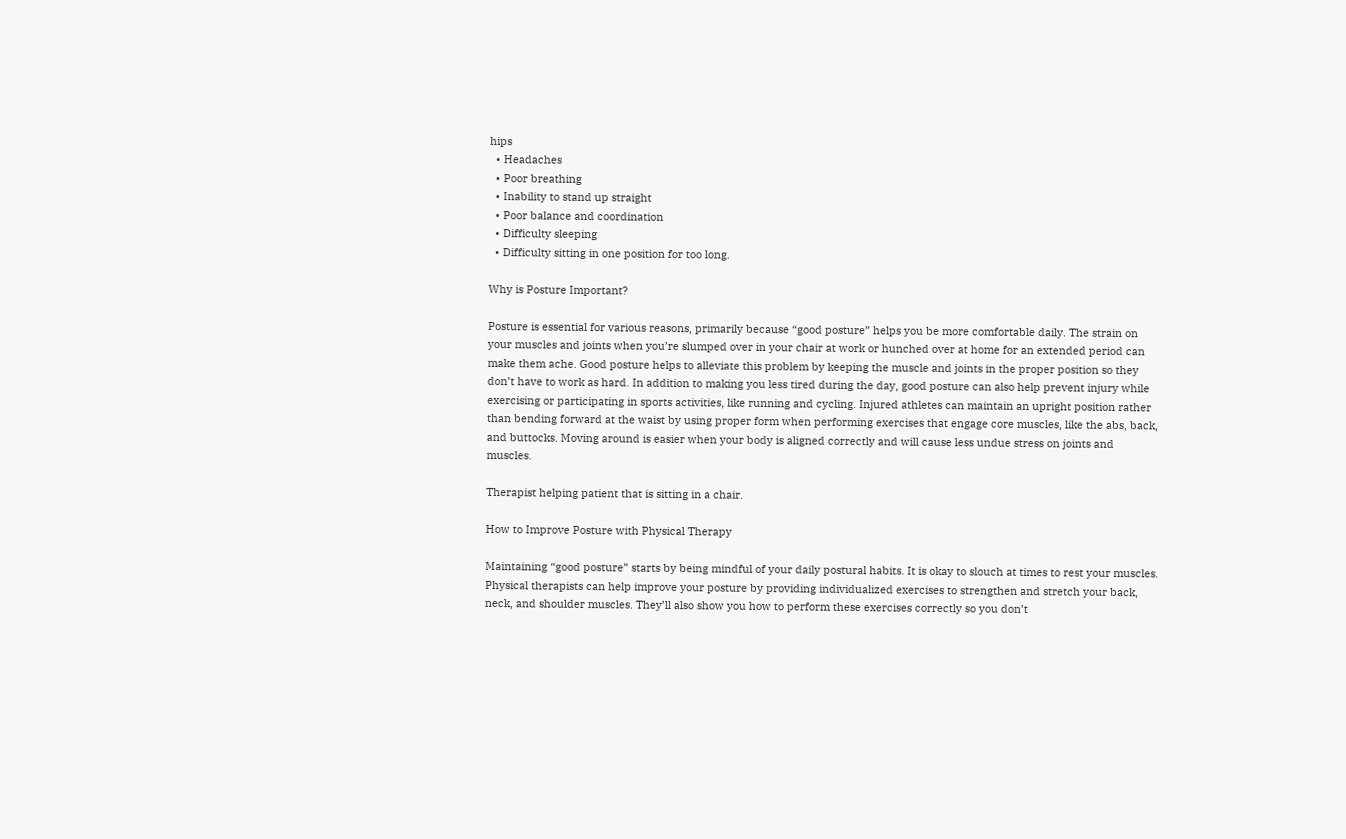hips
  • Headaches
  • Poor breathing
  • Inability to stand up straight
  • Poor balance and coordination
  • Difficulty sleeping
  • Difficulty sitting in one position for too long.

Why is Posture Important?

Posture is essential for various reasons, primarily because “good posture” helps you be more comfortable daily. The strain on your muscles and joints when you’re slumped over in your chair at work or hunched over at home for an extended period can make them ache. Good posture helps to alleviate this problem by keeping the muscle and joints in the proper position so they don’t have to work as hard. In addition to making you less tired during the day, good posture can also help prevent injury while exercising or participating in sports activities, like running and cycling. Injured athletes can maintain an upright position rather than bending forward at the waist by using proper form when performing exercises that engage core muscles, like the abs, back, and buttocks. Moving around is easier when your body is aligned correctly and will cause less undue stress on joints and muscles.

Therapist helping patient that is sitting in a chair.

How to Improve Posture with Physical Therapy

Maintaining “good posture” starts by being mindful of your daily postural habits. It is okay to slouch at times to rest your muscles. Physical therapists can help improve your posture by providing individualized exercises to strengthen and stretch your back, neck, and shoulder muscles. They’ll also show you how to perform these exercises correctly so you don’t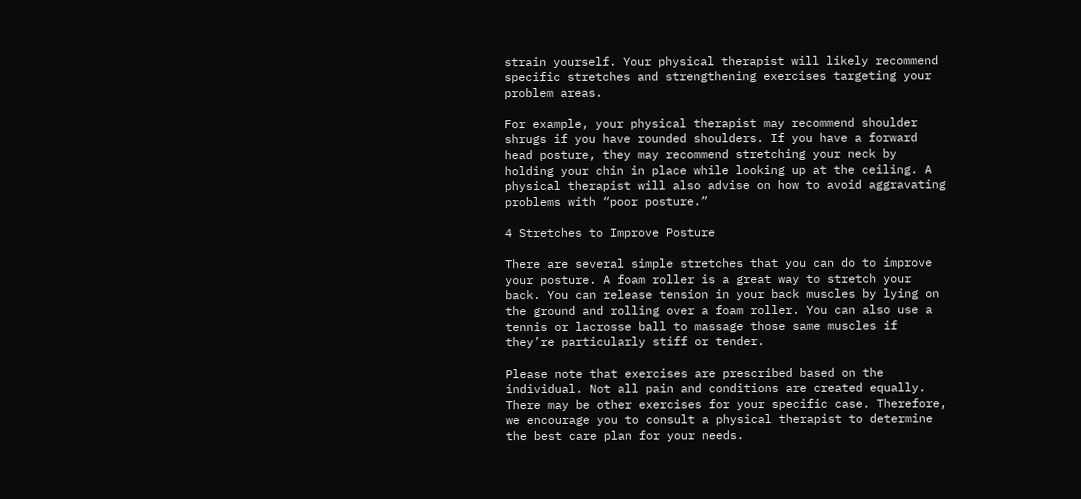strain yourself. Your physical therapist will likely recommend specific stretches and strengthening exercises targeting your problem areas.

For example, your physical therapist may recommend shoulder shrugs if you have rounded shoulders. If you have a forward head posture, they may recommend stretching your neck by holding your chin in place while looking up at the ceiling. A physical therapist will also advise on how to avoid aggravating problems with “poor posture.”

4 Stretches to Improve Posture

There are several simple stretches that you can do to improve your posture. A foam roller is a great way to stretch your back. You can release tension in your back muscles by lying on the ground and rolling over a foam roller. You can also use a tennis or lacrosse ball to massage those same muscles if they’re particularly stiff or tender.

Please note that exercises are prescribed based on the individual. Not all pain and conditions are created equally. There may be other exercises for your specific case. Therefore, we encourage you to consult a physical therapist to determine the best care plan for your needs.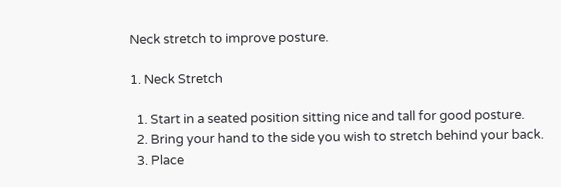Neck stretch to improve posture.

1. Neck Stretch

  1. Start in a seated position sitting nice and tall for good posture.
  2. Bring your hand to the side you wish to stretch behind your back.
  3. Place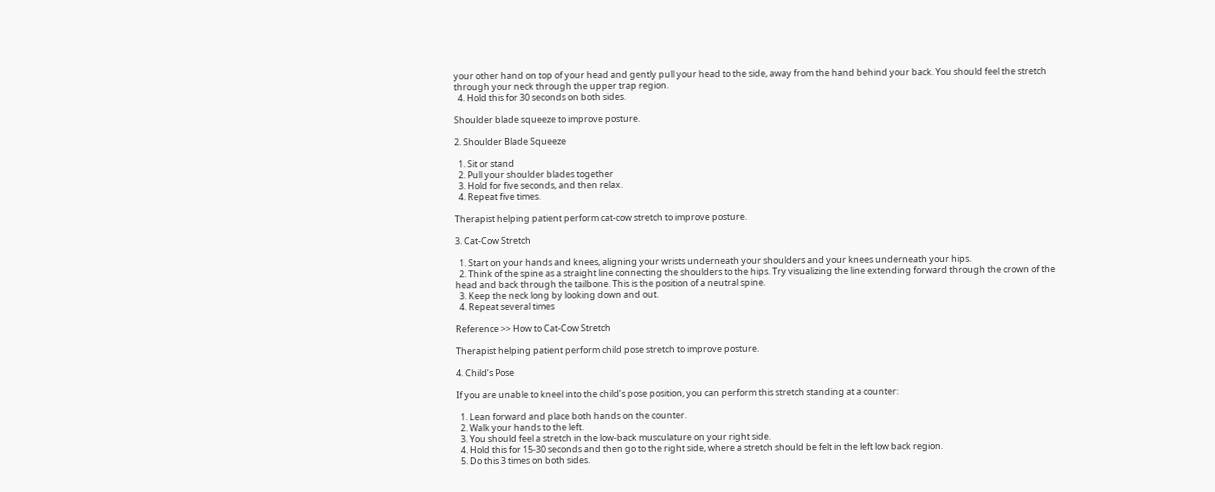your other hand on top of your head and gently pull your head to the side, away from the hand behind your back. You should feel the stretch through your neck through the upper trap region.
  4. Hold this for 30 seconds on both sides.

Shoulder blade squeeze to improve posture.

2. Shoulder Blade Squeeze

  1. Sit or stand
  2. Pull your shoulder blades together
  3. Hold for five seconds, and then relax.
  4. Repeat five times.

Therapist helping patient perform cat-cow stretch to improve posture.

3. Cat-Cow Stretch

  1. Start on your hands and knees, aligning your wrists underneath your shoulders and your knees underneath your hips.
  2. Think of the spine as a straight line connecting the shoulders to the hips. Try visualizing the line extending forward through the crown of the head and back through the tailbone. This is the position of a neutral spine.
  3. Keep the neck long by looking down and out.
  4. Repeat several times

Reference >> How to Cat-Cow Stretch

Therapist helping patient perform child pose stretch to improve posture.

4. Child’s Pose

If you are unable to kneel into the child’s pose position, you can perform this stretch standing at a counter:

  1. Lean forward and place both hands on the counter.
  2. Walk your hands to the left.
  3. You should feel a stretch in the low-back musculature on your right side.
  4. Hold this for 15-30 seconds and then go to the right side, where a stretch should be felt in the left low back region.
  5. Do this 3 times on both sides.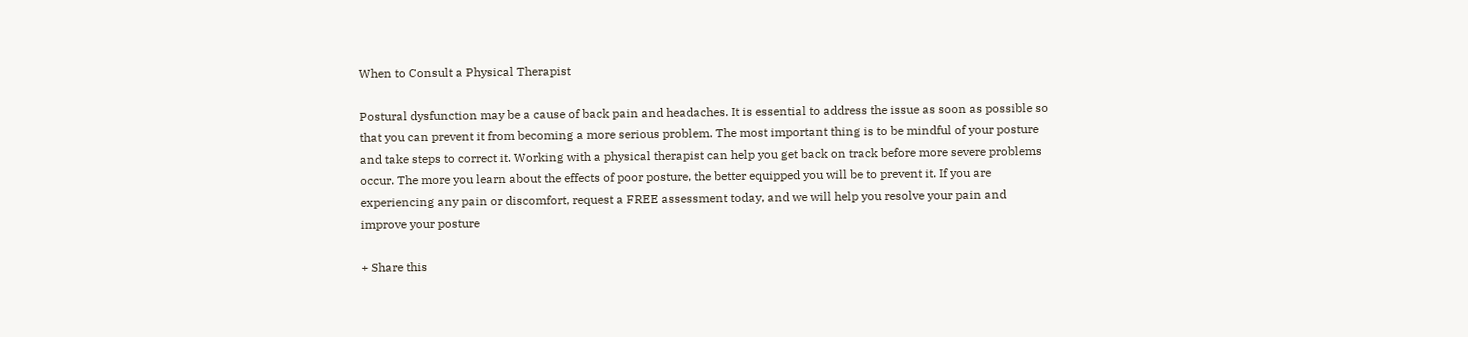When to Consult a Physical Therapist

Postural dysfunction may be a cause of back pain and headaches. It is essential to address the issue as soon as possible so that you can prevent it from becoming a more serious problem. The most important thing is to be mindful of your posture and take steps to correct it. Working with a physical therapist can help you get back on track before more severe problems occur. The more you learn about the effects of poor posture, the better equipped you will be to prevent it. If you are experiencing any pain or discomfort, request a FREE assessment today, and we will help you resolve your pain and improve your posture

+ Share this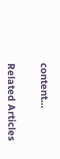content…


Related Articles